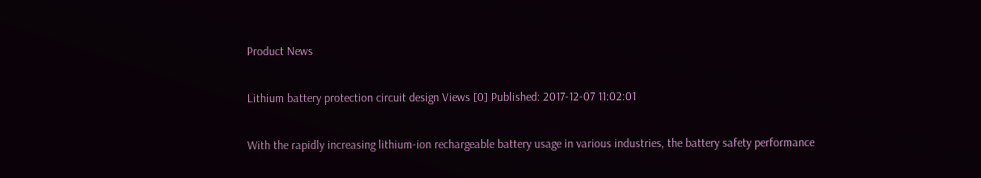Product News

Lithium battery protection circuit design Views [0] Published: 2017-12-07 11:02:01

With the rapidly increasing lithium-ion rechargeable battery usage in various industries, the battery safety performance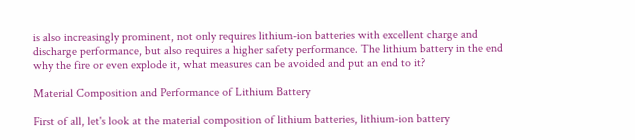is also increasingly prominent, not only requires lithium-ion batteries with excellent charge and discharge performance, but also requires a higher safety performance. The lithium battery in the end why the fire or even explode it, what measures can be avoided and put an end to it?

Material Composition and Performance of Lithium Battery

First of all, let's look at the material composition of lithium batteries, lithium-ion battery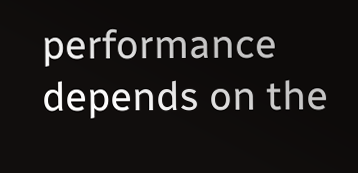performance depends on the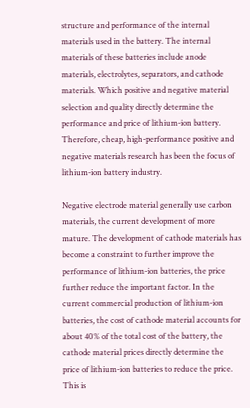structure and performance of the internal materials used in the battery. The internal materials of these batteries include anode materials, electrolytes, separators, and cathode materials. Which positive and negative material selection and quality directly determine the performance and price of lithium-ion battery. Therefore, cheap, high-performance positive and negative materials research has been the focus of lithium-ion battery industry.

Negative electrode material generally use carbon materials, the current development of more mature. The development of cathode materials has become a constraint to further improve the performance of lithium-ion batteries, the price further reduce the important factor. In the current commercial production of lithium-ion batteries, the cost of cathode material accounts for about 40% of the total cost of the battery, the cathode material prices directly determine the price of lithium-ion batteries to reduce the price. This is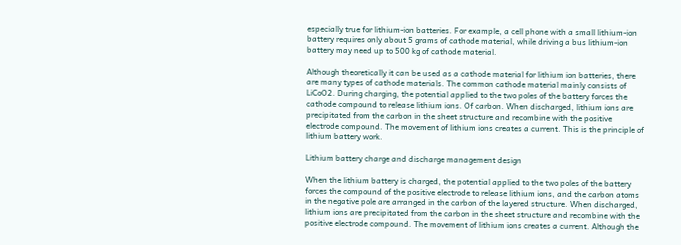especially true for lithium-ion batteries. For example, a cell phone with a small lithium-ion battery requires only about 5 grams of cathode material, while driving a bus lithium-ion battery may need up to 500 kg of cathode material.

Although theoretically it can be used as a cathode material for lithium ion batteries, there are many types of cathode materials. The common cathode material mainly consists of LiCoO2. During charging, the potential applied to the two poles of the battery forces the cathode compound to release lithium ions. Of carbon. When discharged, lithium ions are precipitated from the carbon in the sheet structure and recombine with the positive electrode compound. The movement of lithium ions creates a current. This is the principle of lithium battery work.

Lithium battery charge and discharge management design

When the lithium battery is charged, the potential applied to the two poles of the battery forces the compound of the positive electrode to release lithium ions, and the carbon atoms in the negative pole are arranged in the carbon of the layered structure. When discharged, lithium ions are precipitated from the carbon in the sheet structure and recombine with the positive electrode compound. The movement of lithium ions creates a current. Although the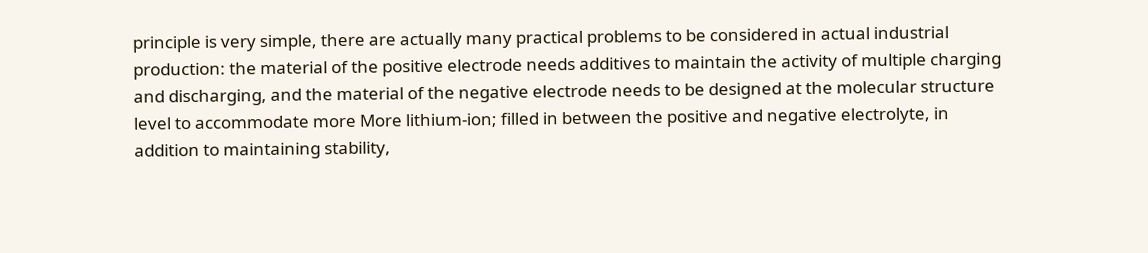principle is very simple, there are actually many practical problems to be considered in actual industrial production: the material of the positive electrode needs additives to maintain the activity of multiple charging and discharging, and the material of the negative electrode needs to be designed at the molecular structure level to accommodate more More lithium-ion; filled in between the positive and negative electrolyte, in addition to maintaining stability,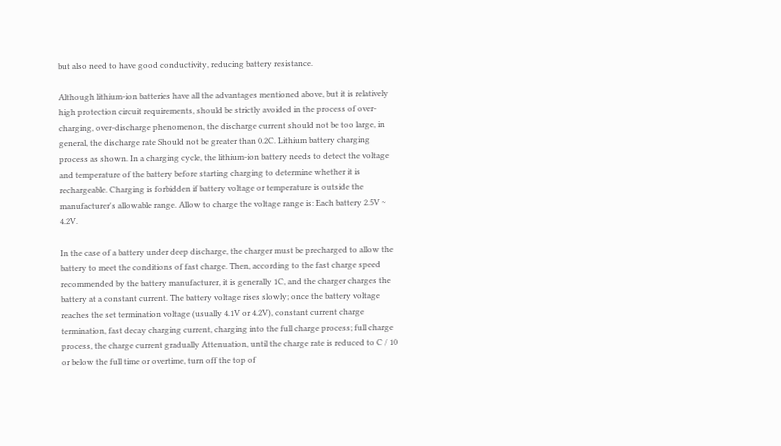but also need to have good conductivity, reducing battery resistance.

Although lithium-ion batteries have all the advantages mentioned above, but it is relatively high protection circuit requirements, should be strictly avoided in the process of over-charging, over-discharge phenomenon, the discharge current should not be too large, in general, the discharge rate Should not be greater than 0.2C. Lithium battery charging process as shown. In a charging cycle, the lithium-ion battery needs to detect the voltage and temperature of the battery before starting charging to determine whether it is rechargeable. Charging is forbidden if battery voltage or temperature is outside the manufacturer's allowable range. Allow to charge the voltage range is: Each battery 2.5V ~ 4.2V.

In the case of a battery under deep discharge, the charger must be precharged to allow the battery to meet the conditions of fast charge. Then, according to the fast charge speed recommended by the battery manufacturer, it is generally 1C, and the charger charges the battery at a constant current. The battery voltage rises slowly; once the battery voltage reaches the set termination voltage (usually 4.1V or 4.2V), constant current charge termination, fast decay charging current, charging into the full charge process; full charge process, the charge current gradually Attenuation, until the charge rate is reduced to C / 10 or below the full time or overtime, turn off the top of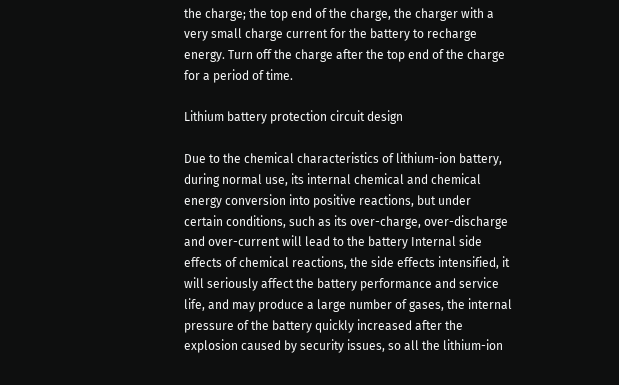the charge; the top end of the charge, the charger with a very small charge current for the battery to recharge energy. Turn off the charge after the top end of the charge for a period of time.

Lithium battery protection circuit design

Due to the chemical characteristics of lithium-ion battery, during normal use, its internal chemical and chemical energy conversion into positive reactions, but under certain conditions, such as its over-charge, over-discharge and over-current will lead to the battery Internal side effects of chemical reactions, the side effects intensified, it will seriously affect the battery performance and service life, and may produce a large number of gases, the internal pressure of the battery quickly increased after the explosion caused by security issues, so all the lithium-ion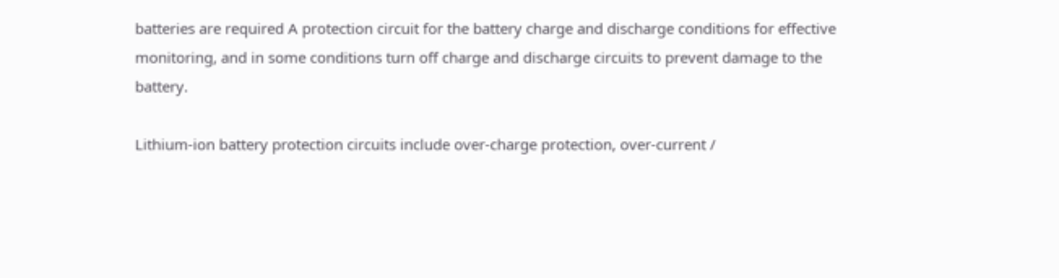batteries are required A protection circuit for the battery charge and discharge conditions for effective monitoring, and in some conditions turn off charge and discharge circuits to prevent damage to the battery.

Lithium-ion battery protection circuits include over-charge protection, over-current /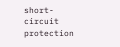short-circuit protection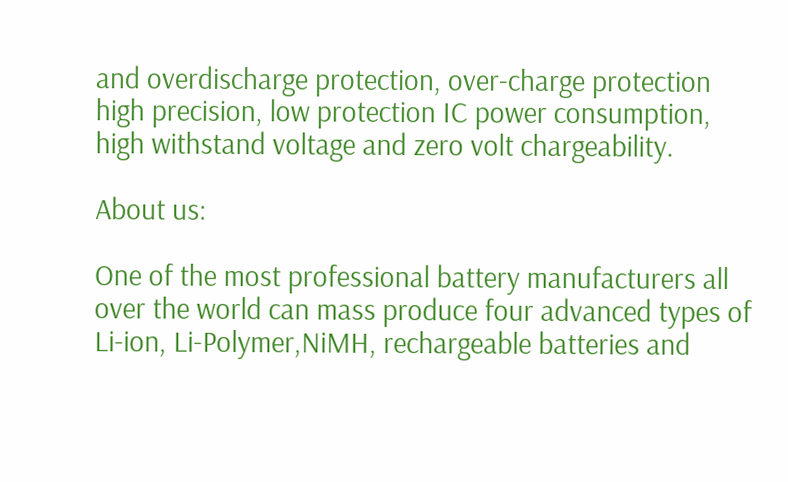and overdischarge protection, over-charge protection high precision, low protection IC power consumption, high withstand voltage and zero volt chargeability.

About us:

One of the most professional battery manufacturers all over the world can mass produce four advanced types of Li-ion, Li-Polymer,NiMH, rechargeable batteries and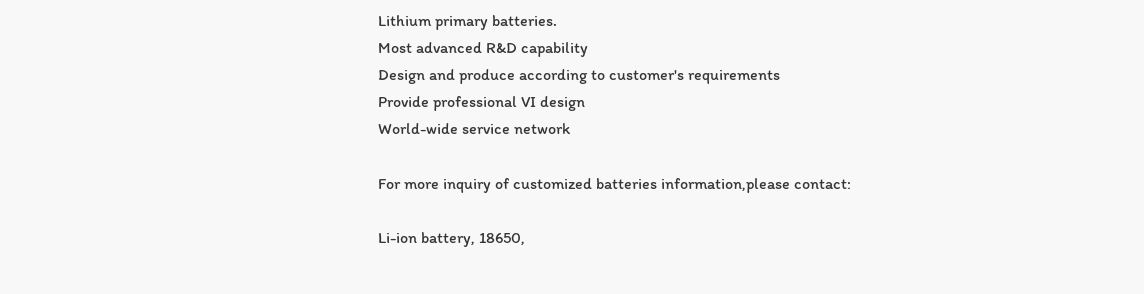Lithium primary batteries.
Most advanced R&D capability
Design and produce according to customer's requirements
Provide professional VI design
World-wide service network

For more inquiry of customized batteries information,please contact:

Li-ion battery, 18650,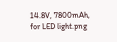14.8V, 7800mAh, for LED light.png